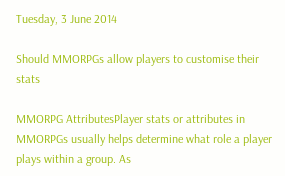Tuesday, 3 June 2014

Should MMORPGs allow players to customise their stats

MMORPG AttributesPlayer stats or attributes in MMORPGs usually helps determine what role a player plays within a group. As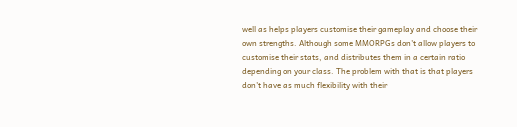well as helps players customise their gameplay and choose their own strengths. Although some MMORPGs don't allow players to customise their stats, and distributes them in a certain ratio depending on your class. The problem with that is that players don't have as much flexibility with their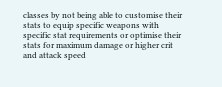classes by not being able to customise their stats to equip specific weapons with specific stat requirements or optimise their stats for maximum damage or higher crit and attack speed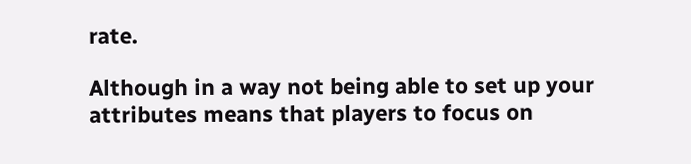rate.

Although in a way not being able to set up your attributes means that players to focus on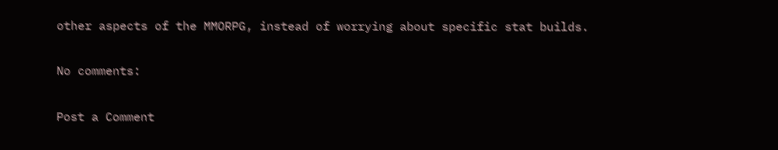other aspects of the MMORPG, instead of worrying about specific stat builds.

No comments:

Post a Comment